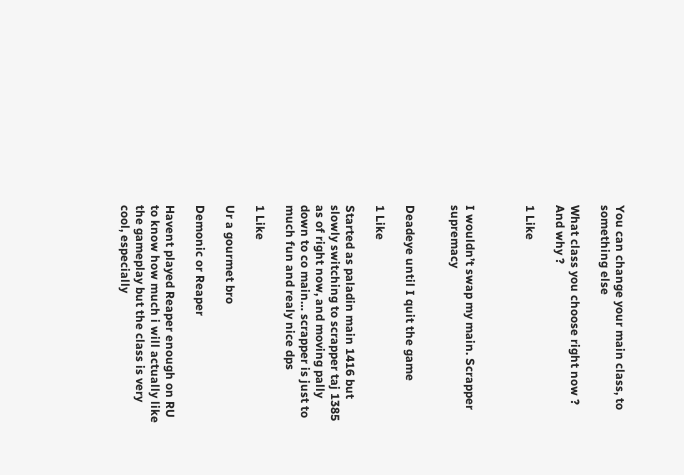You can change your main class, to something else

What class you choose right now ? And why ?

1 Like



I wouldn’t swap my main. Scrapper supremacy


Deadeye until I quit the game

1 Like

Started as paladin main 1416 but slowly switching to scrapper taj 1385 as of right now, and moving pally down to co main… scrapper is just to much fun and realy nice dps

1 Like

Ur a gourmet bro

Demonic or Reaper

Havent played Reaper enough on RU to know how much i will actually like the gameplay but the class is very cool, especially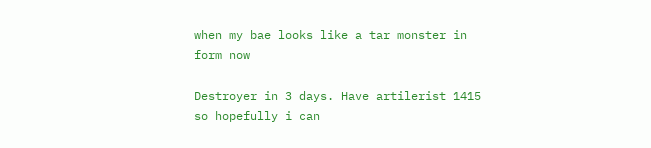when my bae looks like a tar monster in form now

Destroyer in 3 days. Have artilerist 1415 so hopefully i can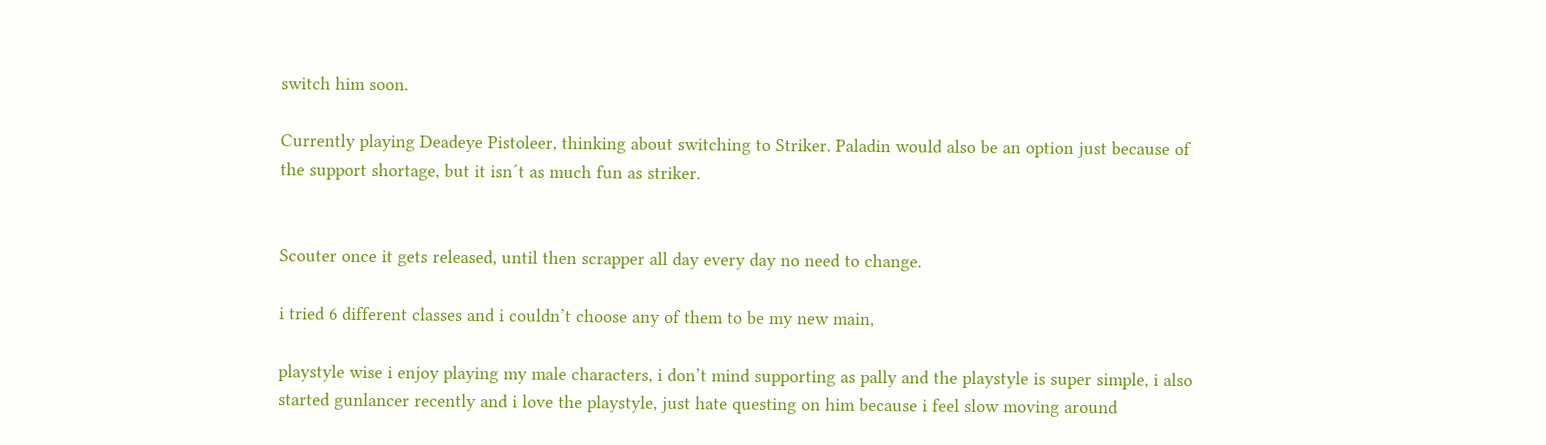switch him soon.

Currently playing Deadeye Pistoleer, thinking about switching to Striker. Paladin would also be an option just because of the support shortage, but it isn´t as much fun as striker.


Scouter once it gets released, until then scrapper all day every day no need to change.

i tried 6 different classes and i couldn’t choose any of them to be my new main,

playstyle wise i enjoy playing my male characters, i don’t mind supporting as pally and the playstyle is super simple, i also started gunlancer recently and i love the playstyle, just hate questing on him because i feel slow moving around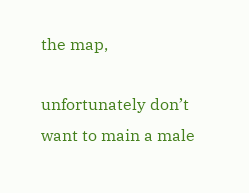the map,

unfortunately don’t want to main a male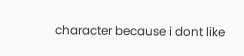character because i dont like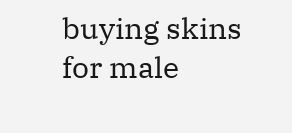buying skins for male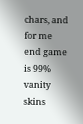chars, and for me end game is 99% vanity skins